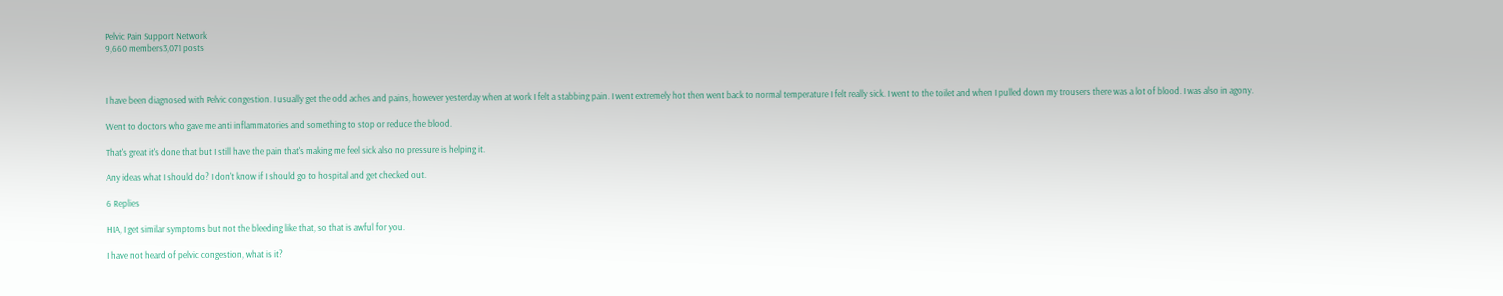Pelvic Pain Support Network
9,660 members3,071 posts



I have been diagnosed with Pelvic congestion. I usually get the odd aches and pains, however yesterday when at work I felt a stabbing pain. I went extremely hot then went back to normal temperature I felt really sick. I went to the toilet and when I pulled down my trousers there was a lot of blood. I was also in agony.

Went to doctors who gave me anti inflammatories and something to stop or reduce the blood.

That's great it's done that but I still have the pain that's making me feel sick also no pressure is helping it.

Any ideas what I should do? I don't know if I should go to hospital and get checked out.

6 Replies

HIA, I get similar symptoms but not the bleeding like that, so that is awful for you.

I have not heard of pelvic congestion, what is it?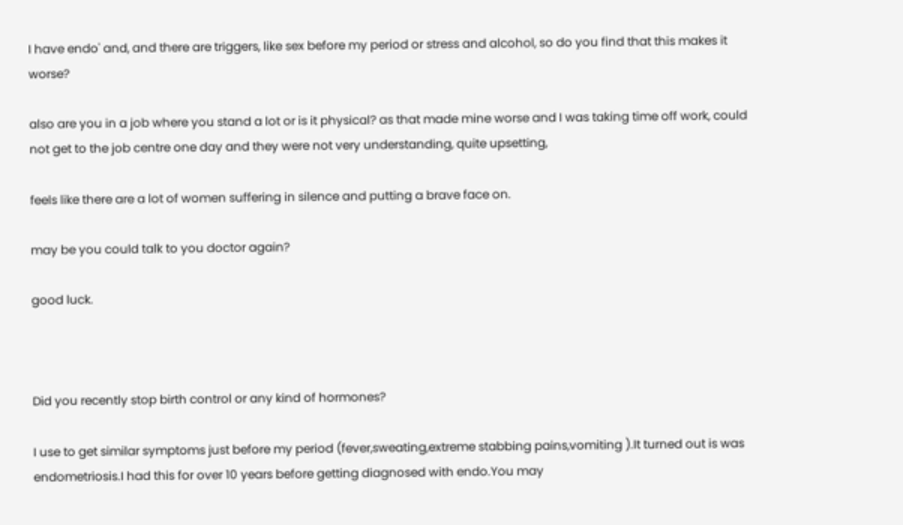I have endo' and, and there are triggers, like sex before my period or stress and alcohol, so do you find that this makes it worse?

also are you in a job where you stand a lot or is it physical? as that made mine worse and I was taking time off work, could not get to the job centre one day and they were not very understanding, quite upsetting,

feels like there are a lot of women suffering in silence and putting a brave face on.

may be you could talk to you doctor again?

good luck.



Did you recently stop birth control or any kind of hormones?

I use to get similar symptoms just before my period (fever,sweating,extreme stabbing pains,vomiting ).It turned out is was endometriosis.I had this for over 10 years before getting diagnosed with endo.You may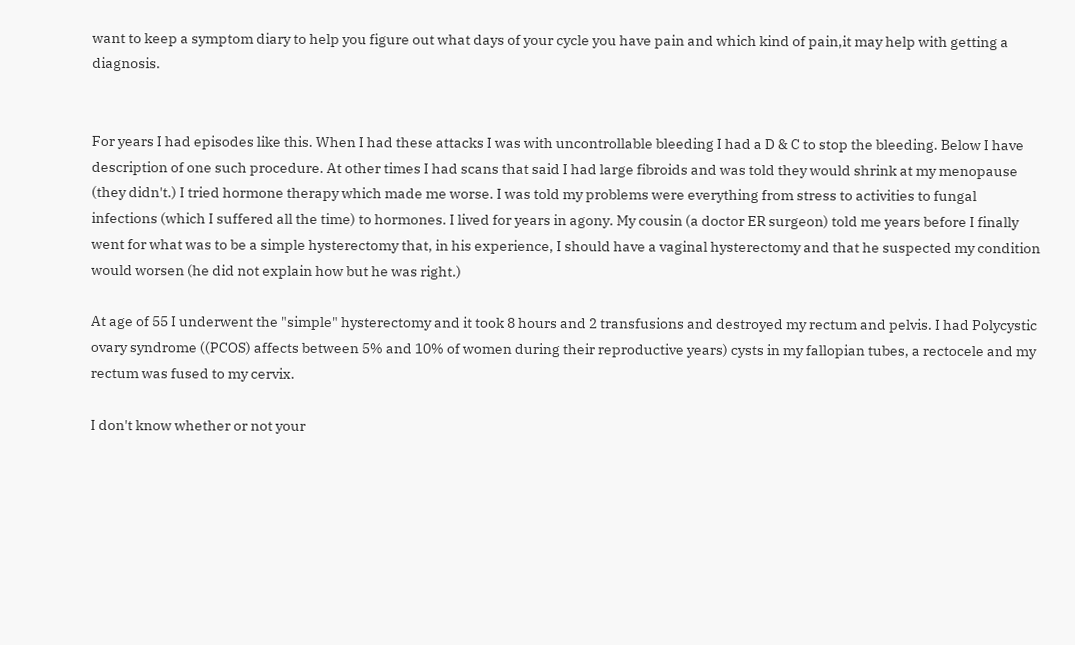want to keep a symptom diary to help you figure out what days of your cycle you have pain and which kind of pain,it may help with getting a diagnosis.


For years I had episodes like this. When I had these attacks I was with uncontrollable bleeding I had a D & C to stop the bleeding. Below I have description of one such procedure. At other times I had scans that said I had large fibroids and was told they would shrink at my menopause (they didn't.) I tried hormone therapy which made me worse. I was told my problems were everything from stress to activities to fungal infections (which I suffered all the time) to hormones. I lived for years in agony. My cousin (a doctor ER surgeon) told me years before I finally went for what was to be a simple hysterectomy that, in his experience, I should have a vaginal hysterectomy and that he suspected my condition would worsen (he did not explain how but he was right.)

At age of 55 I underwent the "simple" hysterectomy and it took 8 hours and 2 transfusions and destroyed my rectum and pelvis. I had Polycystic ovary syndrome ((PCOS) affects between 5% and 10% of women during their reproductive years) cysts in my fallopian tubes, a rectocele and my rectum was fused to my cervix.

I don't know whether or not your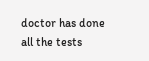doctor has done all the tests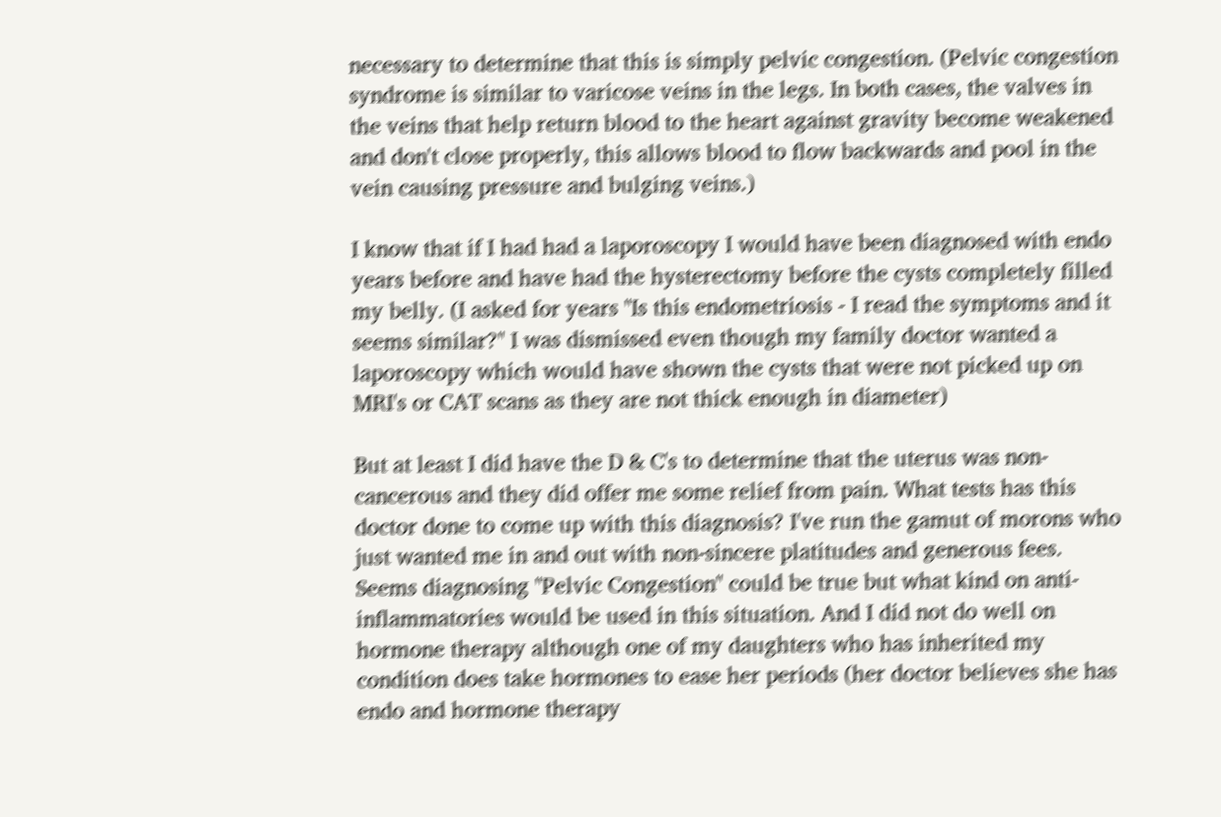necessary to determine that this is simply pelvic congestion. (Pelvic congestion syndrome is similar to varicose veins in the legs. In both cases, the valves in the veins that help return blood to the heart against gravity become weakened and don't close properly, this allows blood to flow backwards and pool in the vein causing pressure and bulging veins.)

I know that if I had had a laporoscopy I would have been diagnosed with endo years before and have had the hysterectomy before the cysts completely filled my belly. (I asked for years "Is this endometriosis - I read the symptoms and it seems similar?" I was dismissed even though my family doctor wanted a laporoscopy which would have shown the cysts that were not picked up on MRI's or CAT scans as they are not thick enough in diameter)

But at least I did have the D & C's to determine that the uterus was non-cancerous and they did offer me some relief from pain. What tests has this doctor done to come up with this diagnosis? I've run the gamut of morons who just wanted me in and out with non-sincere platitudes and generous fees. Seems diagnosing "Pelvic Congestion" could be true but what kind on anti-inflammatories would be used in this situation. And I did not do well on hormone therapy although one of my daughters who has inherited my condition does take hormones to ease her periods (her doctor believes she has endo and hormone therapy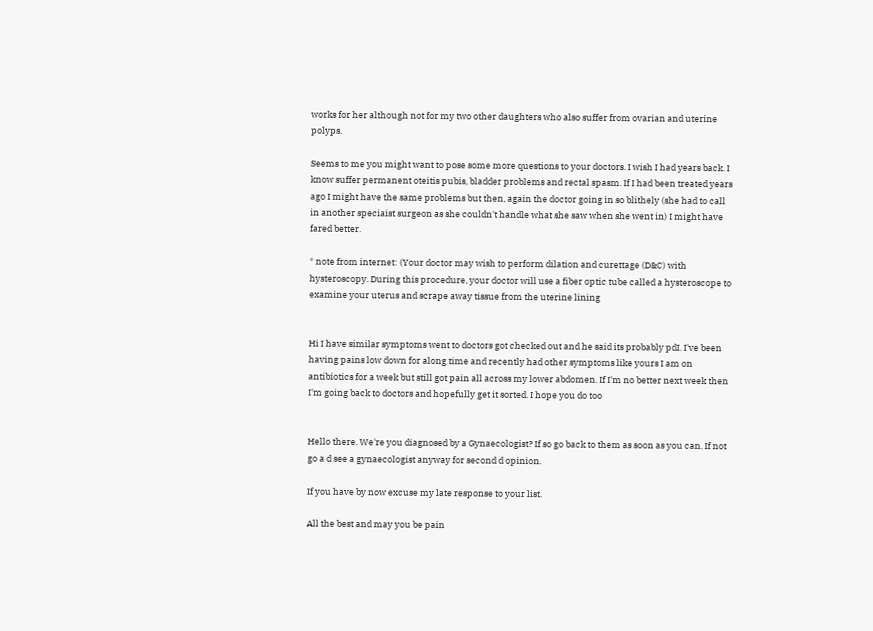works for her although not for my two other daughters who also suffer from ovarian and uterine polyps.

Seems to me you might want to pose some more questions to your doctors. I wish I had years back. I know suffer permanent oteitis pubis, bladder problems and rectal spasm. If I had been treated years ago I might have the same problems but then, again the doctor going in so blithely (she had to call in another speciaist surgeon as she couldn't handle what she saw when she went in) I might have fared better.

* note from internet: (Your doctor may wish to perform dilation and curettage (D&C) with hysteroscopy. During this procedure, your doctor will use a fiber optic tube called a hysteroscope to examine your uterus and scrape away tissue from the uterine lining


Hi I have similar symptoms went to doctors got checked out and he said its probably pdI. I've been having pains low down for along time and recently had other symptoms like yours I am on antibiotics for a week but still got pain all across my lower abdomen. If I'm no better next week then I'm going back to doctors and hopefully get it sorted. I hope you do too


Hello there. We're you diagnosed by a Gynaecologist? If so go back to them as soon as you can. If not go a d see a gynaecologist anyway for second d opinion.

If you have by now excuse my late response to your list.

All the best and may you be pain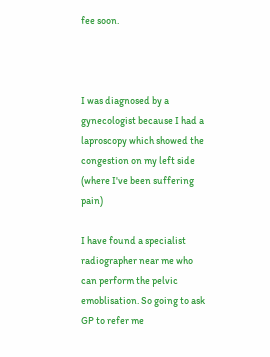fee soon.



I was diagnosed by a gynecologist because I had a laproscopy which showed the congestion on my left side (where I've been suffering pain)

I have found a specialist radiographer near me who can perform the pelvic emoblisation. So going to ask GP to refer me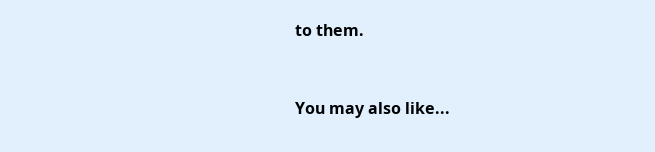to them.


You may also like...